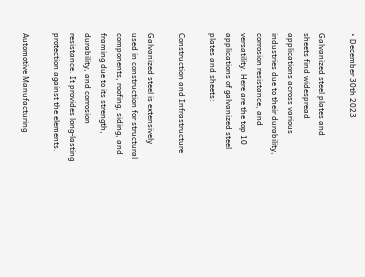• December 30th 2023

Galvanized steel plates and sheets find widespread applications across various industries due to their durability, corrosion resistance, and versatility. Here are the top 10 applications of galvanized steel plates and sheets:

Construction and Infrastructure

Galvanized steel is extensively used in construction for structural components, roofing, siding, and framing due to its strength, durability, and corrosion resistance. It provides long-lasting protection against the elements.

Automotive Manufacturing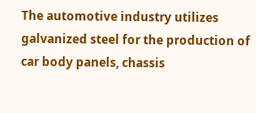The automotive industry utilizes galvanized steel for the production of car body panels, chassis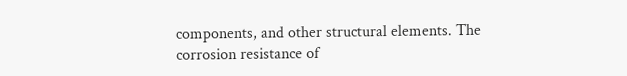components, and other structural elements. The corrosion resistance of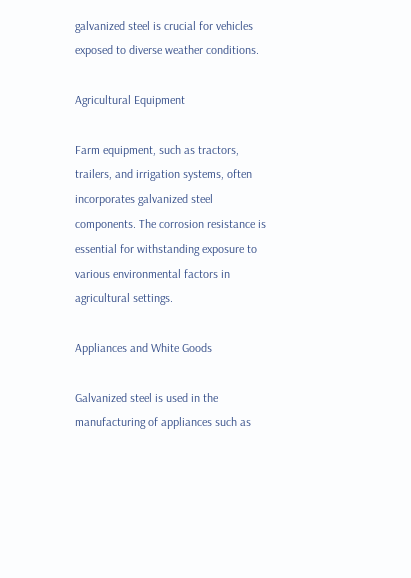galvanized steel is crucial for vehicles exposed to diverse weather conditions.

Agricultural Equipment

Farm equipment, such as tractors, trailers, and irrigation systems, often incorporates galvanized steel components. The corrosion resistance is essential for withstanding exposure to various environmental factors in agricultural settings.

Appliances and White Goods

Galvanized steel is used in the manufacturing of appliances such as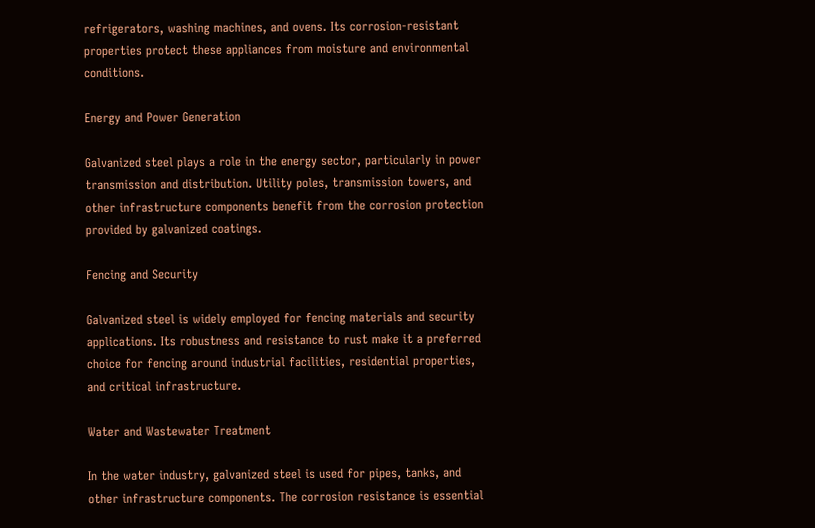refrigerators, washing machines, and ovens. Its corrosion-resistant properties protect these appliances from moisture and environmental conditions.

Energy and Power Generation

Galvanized steel plays a role in the energy sector, particularly in power transmission and distribution. Utility poles, transmission towers, and other infrastructure components benefit from the corrosion protection provided by galvanized coatings.

Fencing and Security

Galvanized steel is widely employed for fencing materials and security applications. Its robustness and resistance to rust make it a preferred choice for fencing around industrial facilities, residential properties, and critical infrastructure.

Water and Wastewater Treatment

In the water industry, galvanized steel is used for pipes, tanks, and other infrastructure components. The corrosion resistance is essential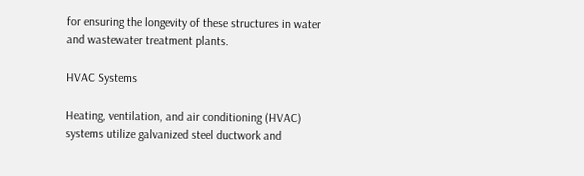for ensuring the longevity of these structures in water and wastewater treatment plants.

HVAC Systems

Heating, ventilation, and air conditioning (HVAC) systems utilize galvanized steel ductwork and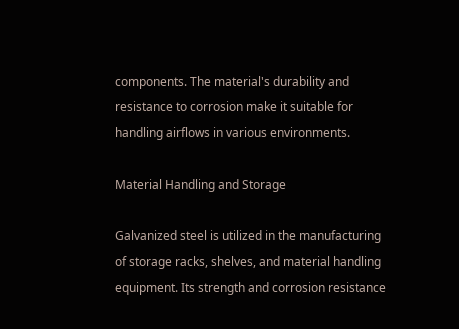components. The material's durability and resistance to corrosion make it suitable for handling airflows in various environments.

Material Handling and Storage

Galvanized steel is utilized in the manufacturing of storage racks, shelves, and material handling equipment. Its strength and corrosion resistance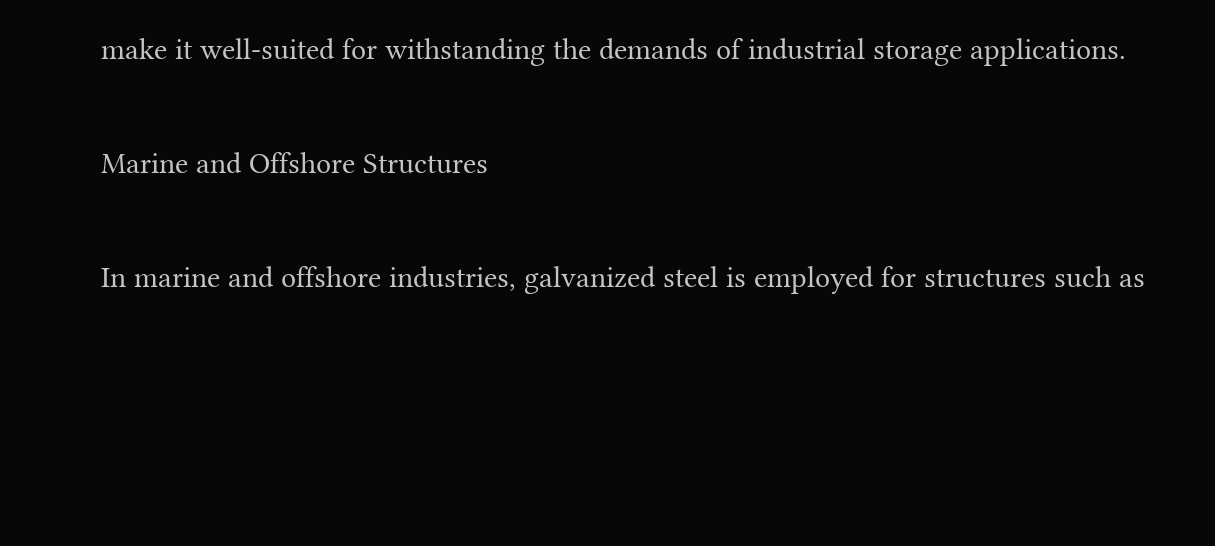make it well-suited for withstanding the demands of industrial storage applications.

Marine and Offshore Structures

In marine and offshore industries, galvanized steel is employed for structures such as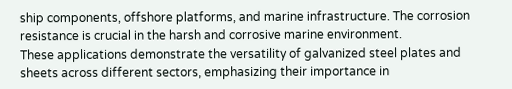ship components, offshore platforms, and marine infrastructure. The corrosion resistance is crucial in the harsh and corrosive marine environment.
These applications demonstrate the versatility of galvanized steel plates and sheets across different sectors, emphasizing their importance in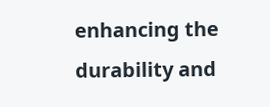enhancing the durability and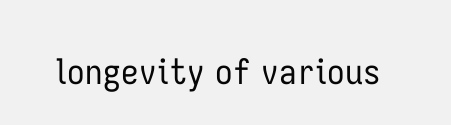longevity of various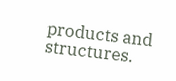products and structures.